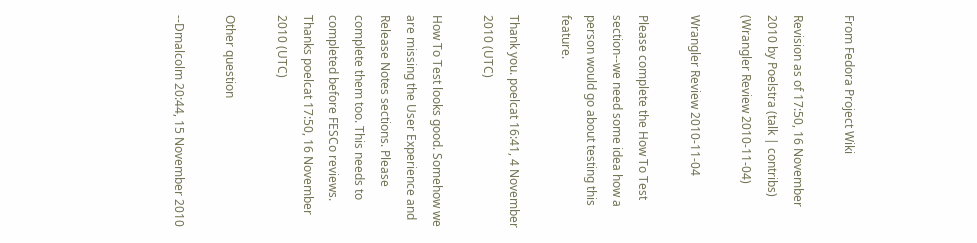From Fedora Project Wiki

Revision as of 17:50, 16 November 2010 by Poelstra (talk | contribs) (Wrangler Review 2010-11-04)

Wrangler Review 2010-11-04

Please complete the How To Test section--we need some idea how a person would go about testing this feature.

Thank you. poelcat 16:41, 4 November 2010 (UTC)

How To Test looks good. Somehow we are missing the User Experience and Release Notes sections. Please complete them too. This needs to completed before FESCo reviews. Thanks poelcat 17:50, 16 November 2010 (UTC)

Other question

--Dmalcolm 20:44, 15 November 2010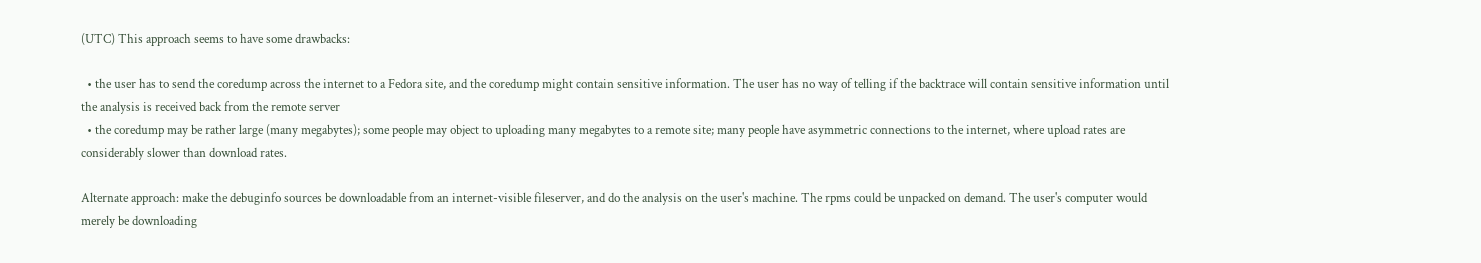(UTC) This approach seems to have some drawbacks:

  • the user has to send the coredump across the internet to a Fedora site, and the coredump might contain sensitive information. The user has no way of telling if the backtrace will contain sensitive information until the analysis is received back from the remote server
  • the coredump may be rather large (many megabytes); some people may object to uploading many megabytes to a remote site; many people have asymmetric connections to the internet, where upload rates are considerably slower than download rates.

Alternate approach: make the debuginfo sources be downloadable from an internet-visible fileserver, and do the analysis on the user's machine. The rpms could be unpacked on demand. The user's computer would merely be downloading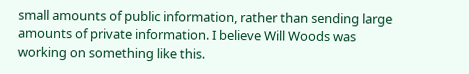small amounts of public information, rather than sending large amounts of private information. I believe Will Woods was working on something like this.